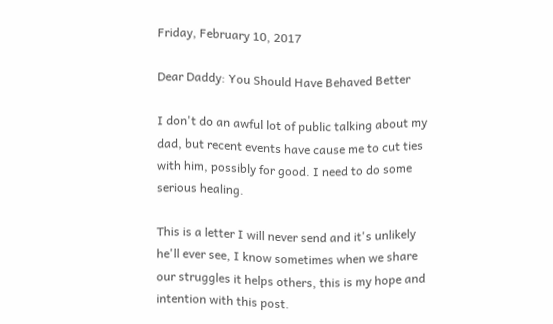Friday, February 10, 2017

Dear Daddy: You Should Have Behaved Better

I don't do an awful lot of public talking about my dad, but recent events have cause me to cut ties with him, possibly for good. I need to do some serious healing.

This is a letter I will never send and it's unlikely he'll ever see, I know sometimes when we share our struggles it helps others, this is my hope and intention with this post.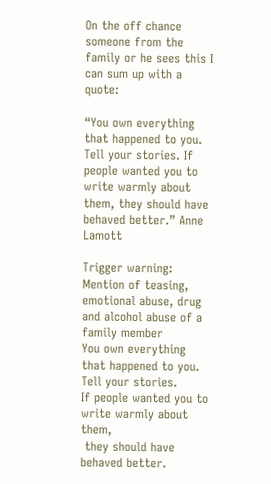On the off chance someone from the family or he sees this I can sum up with a quote:

“You own everything that happened to you. Tell your stories. If people wanted you to write warmly about them, they should have behaved better.” Anne Lamott

Trigger warning: Mention of teasing, emotional abuse, drug and alcohol abuse of a family member
You own everything that happened to you.
Tell your stories.
If people wanted you to write warmly about them,
 they should have behaved better.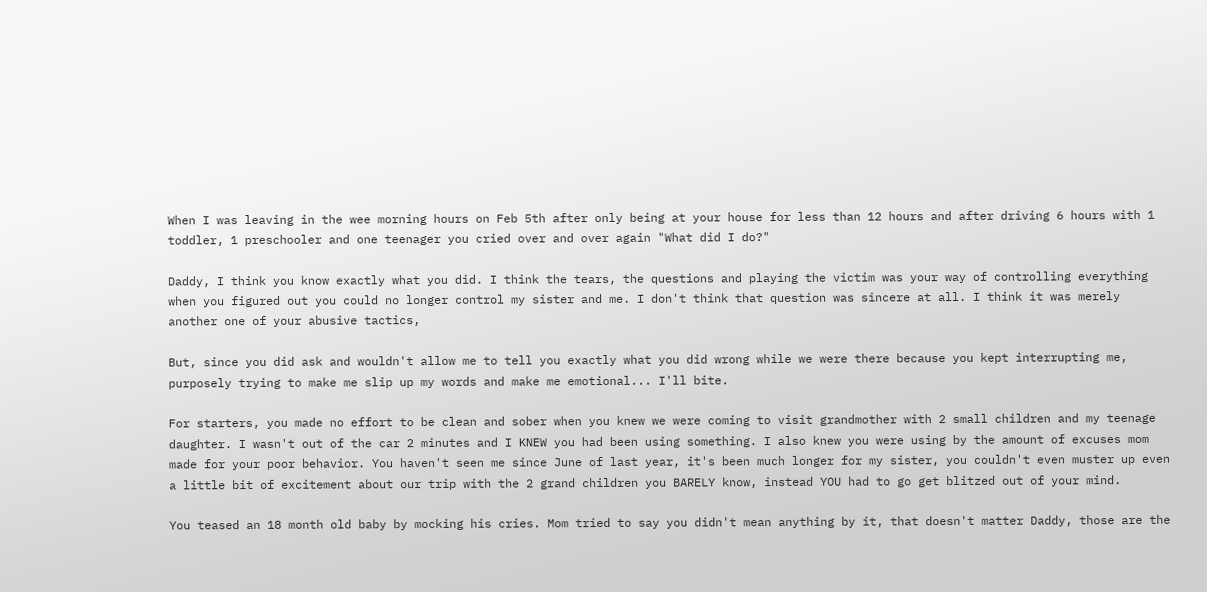When I was leaving in the wee morning hours on Feb 5th after only being at your house for less than 12 hours and after driving 6 hours with 1 toddler, 1 preschooler and one teenager you cried over and over again "What did I do?"

Daddy, I think you know exactly what you did. I think the tears, the questions and playing the victim was your way of controlling everything when you figured out you could no longer control my sister and me. I don't think that question was sincere at all. I think it was merely another one of your abusive tactics,

But, since you did ask and wouldn't allow me to tell you exactly what you did wrong while we were there because you kept interrupting me, purposely trying to make me slip up my words and make me emotional... I'll bite.

For starters, you made no effort to be clean and sober when you knew we were coming to visit grandmother with 2 small children and my teenage daughter. I wasn't out of the car 2 minutes and I KNEW you had been using something. I also knew you were using by the amount of excuses mom made for your poor behavior. You haven't seen me since June of last year, it's been much longer for my sister, you couldn't even muster up even a little bit of excitement about our trip with the 2 grand children you BARELY know, instead YOU had to go get blitzed out of your mind.

You teased an 18 month old baby by mocking his cries. Mom tried to say you didn't mean anything by it, that doesn't matter Daddy, those are the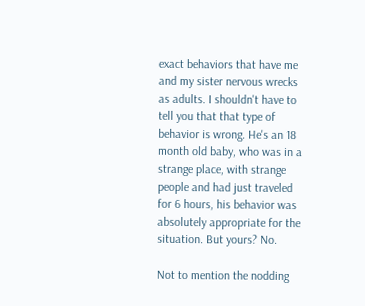exact behaviors that have me and my sister nervous wrecks as adults. I shouldn't have to tell you that that type of behavior is wrong. He's an 18 month old baby, who was in a strange place, with strange people and had just traveled for 6 hours, his behavior was absolutely appropriate for the situation. But yours? No.

Not to mention the nodding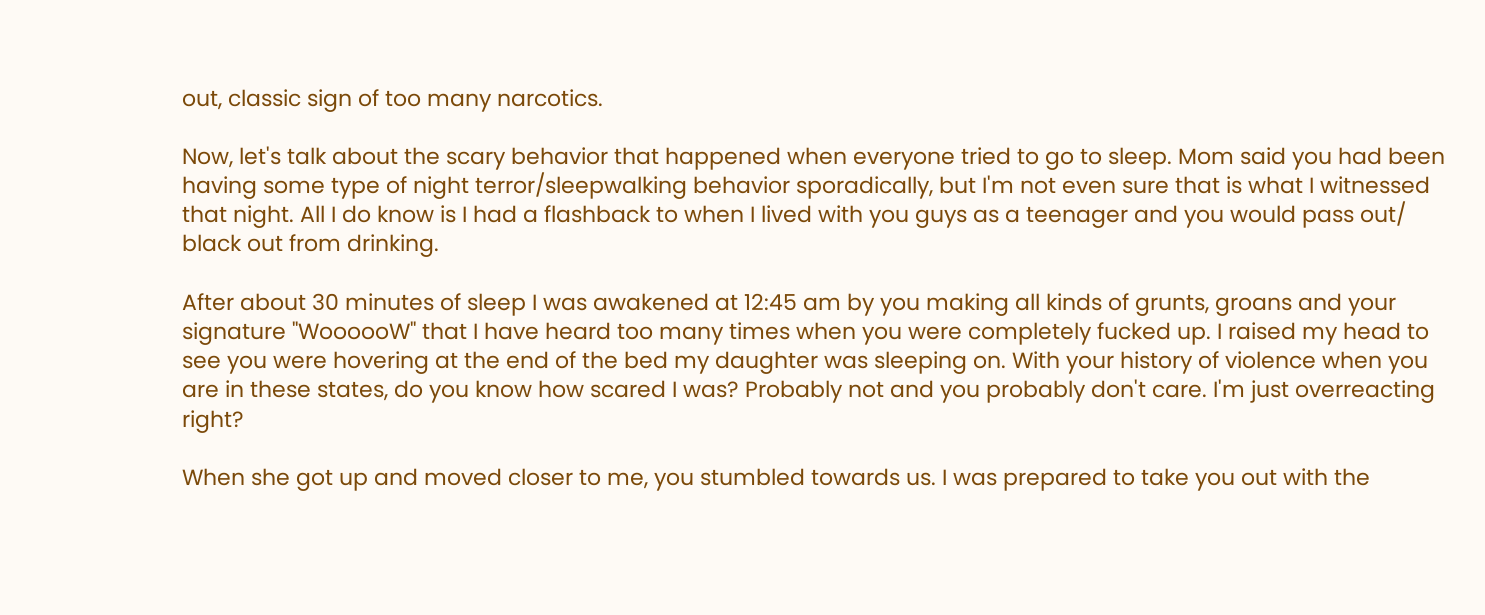out, classic sign of too many narcotics.

Now, let's talk about the scary behavior that happened when everyone tried to go to sleep. Mom said you had been having some type of night terror/sleepwalking behavior sporadically, but I'm not even sure that is what I witnessed that night. All I do know is I had a flashback to when I lived with you guys as a teenager and you would pass out/ black out from drinking.

After about 30 minutes of sleep I was awakened at 12:45 am by you making all kinds of grunts, groans and your signature "WoooooW" that I have heard too many times when you were completely fucked up. I raised my head to see you were hovering at the end of the bed my daughter was sleeping on. With your history of violence when you are in these states, do you know how scared I was? Probably not and you probably don't care. I'm just overreacting right?

When she got up and moved closer to me, you stumbled towards us. I was prepared to take you out with the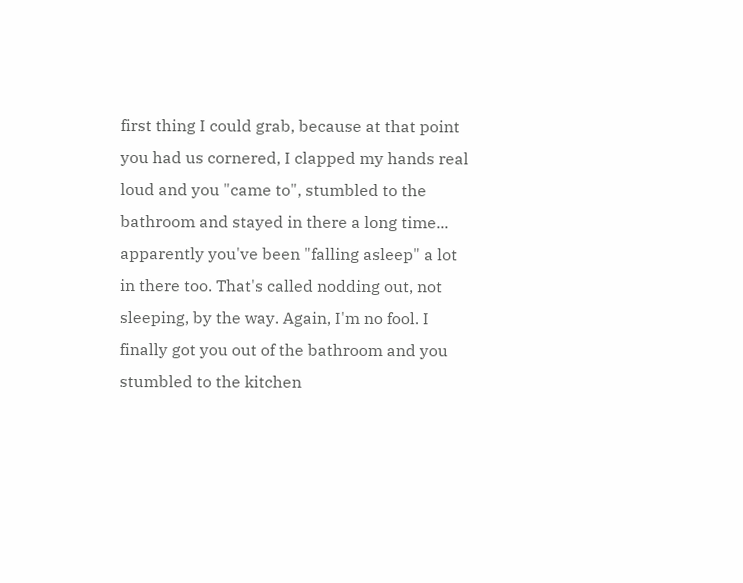first thing I could grab, because at that point you had us cornered, I clapped my hands real loud and you "came to", stumbled to the bathroom and stayed in there a long time... apparently you've been "falling asleep" a lot in there too. That's called nodding out, not sleeping, by the way. Again, I'm no fool. I finally got you out of the bathroom and you stumbled to the kitchen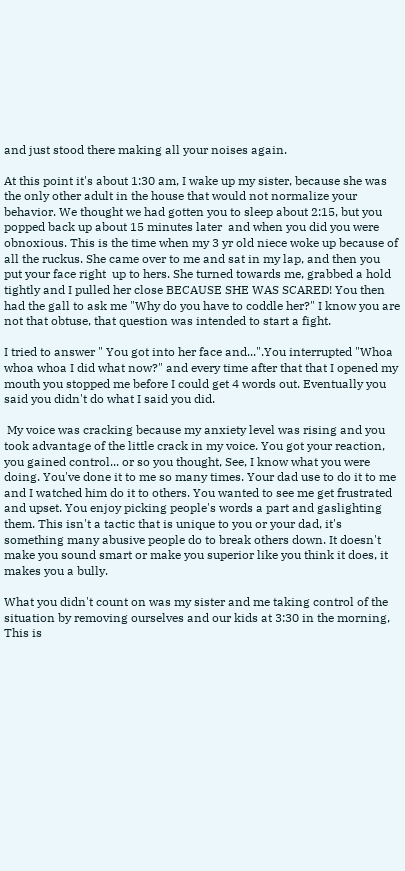and just stood there making all your noises again.

At this point it's about 1:30 am, I wake up my sister, because she was the only other adult in the house that would not normalize your behavior. We thought we had gotten you to sleep about 2:15, but you popped back up about 15 minutes later  and when you did you were obnoxious. This is the time when my 3 yr old niece woke up because of all the ruckus. She came over to me and sat in my lap, and then you put your face right  up to hers. She turned towards me, grabbed a hold tightly and I pulled her close BECAUSE SHE WAS SCARED! You then had the gall to ask me "Why do you have to coddle her?" I know you are not that obtuse, that question was intended to start a fight.

I tried to answer " You got into her face and...".You interrupted "Whoa whoa whoa I did what now?" and every time after that that I opened my mouth you stopped me before I could get 4 words out. Eventually you said you didn't do what I said you did.

 My voice was cracking because my anxiety level was rising and you took advantage of the little crack in my voice. You got your reaction, you gained control... or so you thought, See, I know what you were doing. You've done it to me so many times. Your dad use to do it to me and I watched him do it to others. You wanted to see me get frustrated and upset. You enjoy picking people's words a part and gaslighting them. This isn't a tactic that is unique to you or your dad, it's something many abusive people do to break others down. It doesn't make you sound smart or make you superior like you think it does, it makes you a bully.

What you didn't count on was my sister and me taking control of the situation by removing ourselves and our kids at 3:30 in the morning, This is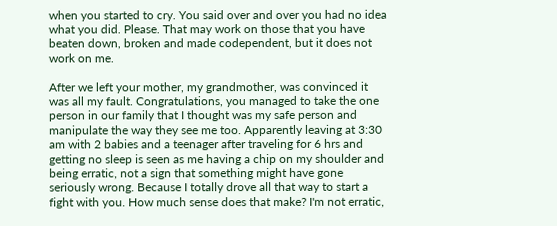when you started to cry. You said over and over you had no idea what you did. Please. That may work on those that you have beaten down, broken and made codependent, but it does not work on me.

After we left your mother, my grandmother, was convinced it was all my fault. Congratulations, you managed to take the one person in our family that I thought was my safe person and manipulate the way they see me too. Apparently leaving at 3:30 am with 2 babies and a teenager after traveling for 6 hrs and getting no sleep is seen as me having a chip on my shoulder and being erratic, not a sign that something might have gone seriously wrong. Because I totally drove all that way to start a fight with you. How much sense does that make? I'm not erratic,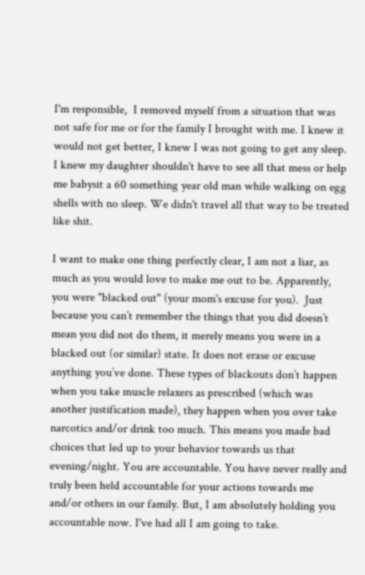I'm responsible,  I removed myself from a situation that was not safe for me or for the family I brought with me. I knew it would not get better, I knew I was not going to get any sleep. I knew my daughter shouldn't have to see all that mess or help me babysit a 60 something year old man while walking on egg shells with no sleep. We didn't travel all that way to be treated like shit.

I want to make one thing perfectly clear, I am not a liar, as much as you would love to make me out to be. Apparently, you were "blacked out" (your mom's excuse for you).  Just because you can’t remember the things that you did doesn’t mean you did not do them, it merely means you were in a blacked out (or similar) state. It does not erase or excuse anything you’ve done. These types of blackouts don’t happen when you take muscle relaxers as prescribed (which was another justification made), they happen when you over take narcotics and/or drink too much. This means you made bad choices that led up to your behavior towards us that evening/night. You are accountable. You have never really and truly been held accountable for your actions towards me and/or others in our family. But, I am absolutely holding you accountable now. I've had all I am going to take.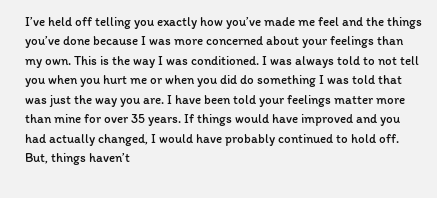I’ve held off telling you exactly how you’ve made me feel and the things you’ve done because I was more concerned about your feelings than my own. This is the way I was conditioned. I was always told to not tell you when you hurt me or when you did do something I was told that was just the way you are. I have been told your feelings matter more than mine for over 35 years. If things would have improved and you had actually changed, I would have probably continued to hold off. But, things haven’t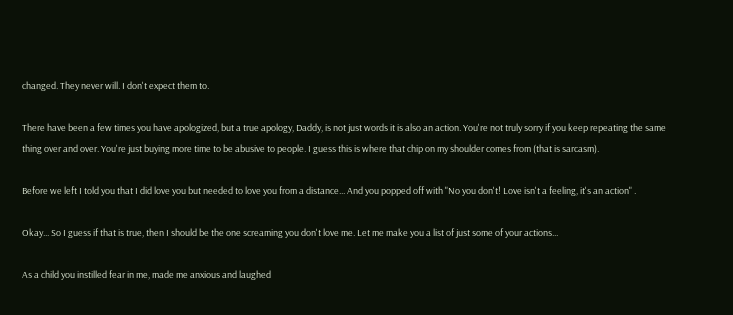changed. They never will. I don't expect them to.

There have been a few times you have apologized, but a true apology, Daddy, is not just words it is also an action. You're not truly sorry if you keep repeating the same thing over and over. You're just buying more time to be abusive to people. I guess this is where that chip on my shoulder comes from (that is sarcasm).

Before we left I told you that I did love you but needed to love you from a distance... And you popped off with "No you don't! Love isn't a feeling, it's an action" .

Okay... So I guess if that is true, then I should be the one screaming you don't love me. Let me make you a list of just some of your actions...

As a child you instilled fear in me, made me anxious and laughed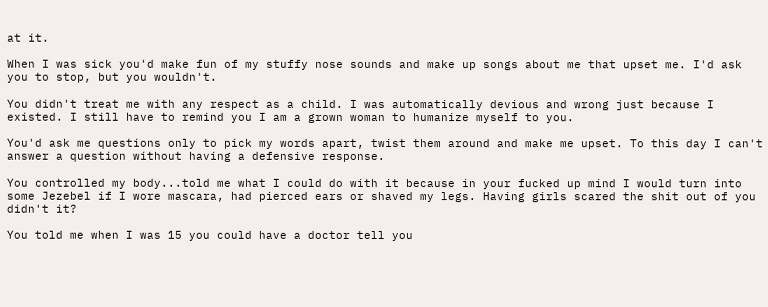at it.

When I was sick you'd make fun of my stuffy nose sounds and make up songs about me that upset me. I'd ask you to stop, but you wouldn't.

You didn't treat me with any respect as a child. I was automatically devious and wrong just because I existed. I still have to remind you I am a grown woman to humanize myself to you.

You'd ask me questions only to pick my words apart, twist them around and make me upset. To this day I can't answer a question without having a defensive response.

You controlled my body...told me what I could do with it because in your fucked up mind I would turn into some Jezebel if I wore mascara, had pierced ears or shaved my legs. Having girls scared the shit out of you didn't it?

You told me when I was 15 you could have a doctor tell you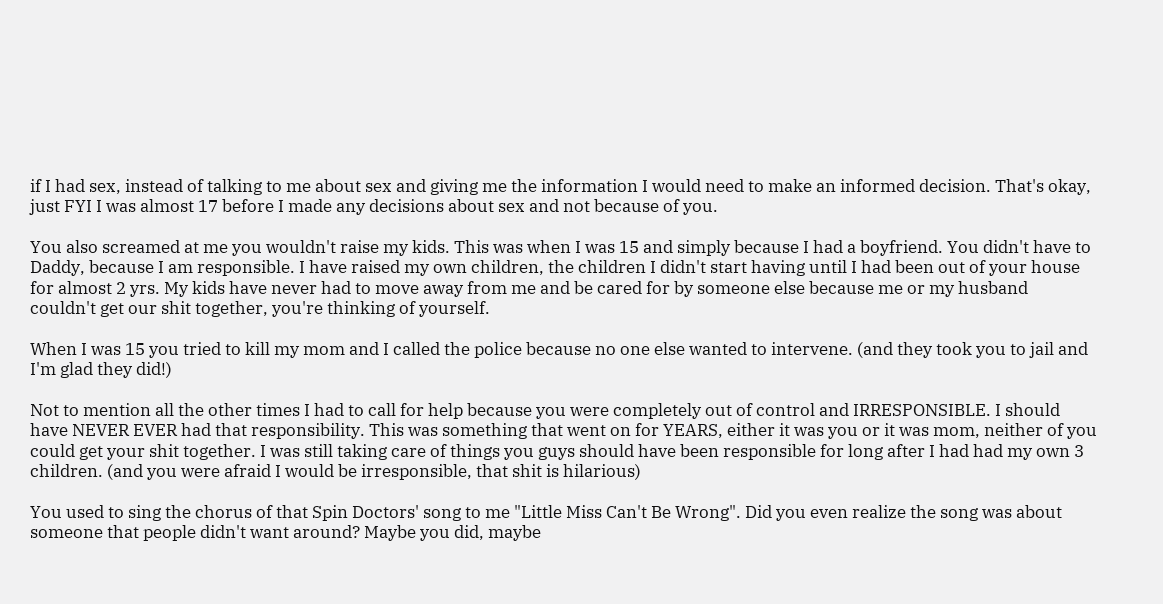if I had sex, instead of talking to me about sex and giving me the information I would need to make an informed decision. That's okay, just FYI I was almost 17 before I made any decisions about sex and not because of you.

You also screamed at me you wouldn't raise my kids. This was when I was 15 and simply because I had a boyfriend. You didn't have to Daddy, because I am responsible. I have raised my own children, the children I didn't start having until I had been out of your house for almost 2 yrs. My kids have never had to move away from me and be cared for by someone else because me or my husband couldn't get our shit together, you're thinking of yourself.

When I was 15 you tried to kill my mom and I called the police because no one else wanted to intervene. (and they took you to jail and I'm glad they did!)

Not to mention all the other times I had to call for help because you were completely out of control and IRRESPONSIBLE. I should have NEVER EVER had that responsibility. This was something that went on for YEARS, either it was you or it was mom, neither of you could get your shit together. I was still taking care of things you guys should have been responsible for long after I had had my own 3 children. (and you were afraid I would be irresponsible, that shit is hilarious)

You used to sing the chorus of that Spin Doctors' song to me "Little Miss Can't Be Wrong". Did you even realize the song was about someone that people didn't want around? Maybe you did, maybe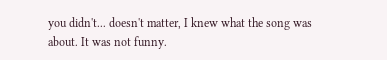you didn't... doesn't matter, I knew what the song was about. It was not funny.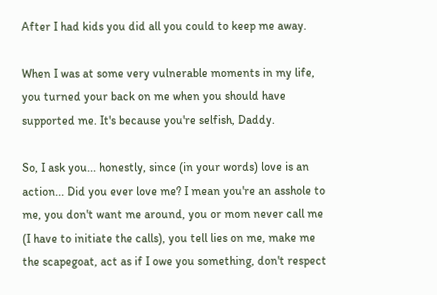After I had kids you did all you could to keep me away.

When I was at some very vulnerable moments in my life, you turned your back on me when you should have supported me. It's because you're selfish, Daddy.

So, I ask you... honestly, since (in your words) love is an action... Did you ever love me? I mean you're an asshole to me, you don't want me around, you or mom never call me (I have to initiate the calls), you tell lies on me, make me the scapegoat, act as if I owe you something, don't respect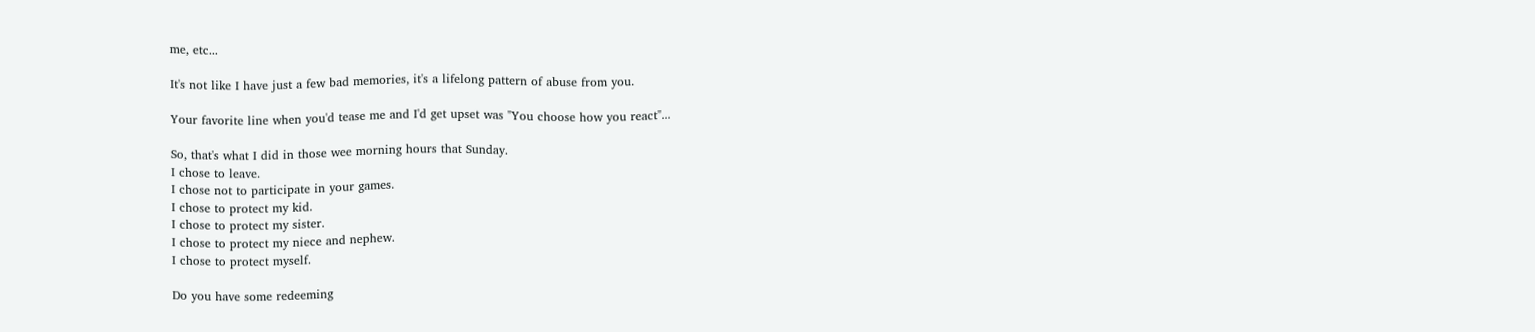me, etc...

It's not like I have just a few bad memories, it's a lifelong pattern of abuse from you.

Your favorite line when you'd tease me and I'd get upset was "You choose how you react"...

So, that's what I did in those wee morning hours that Sunday.
I chose to leave.
I chose not to participate in your games.
I chose to protect my kid.
I chose to protect my sister.
I chose to protect my niece and nephew.
I chose to protect myself.

Do you have some redeeming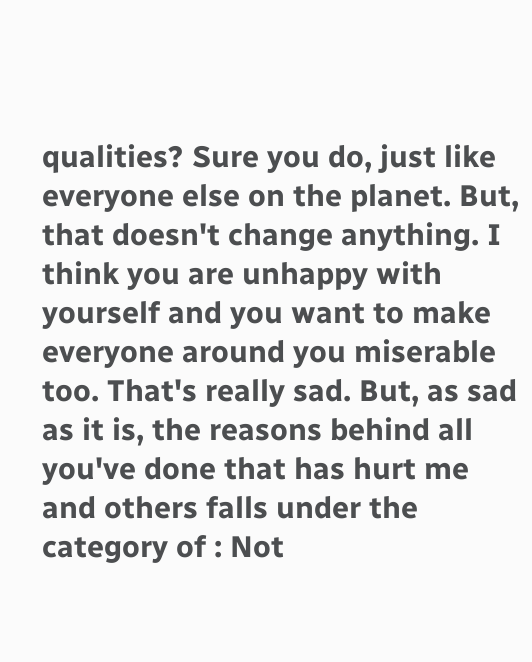qualities? Sure you do, just like everyone else on the planet. But, that doesn't change anything. I think you are unhappy with yourself and you want to make everyone around you miserable too. That's really sad. But, as sad as it is, the reasons behind all you've done that has hurt me and others falls under the category of : Not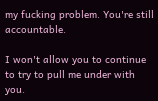my fucking problem. You're still accountable.

I won't allow you to continue to try to pull me under with you.